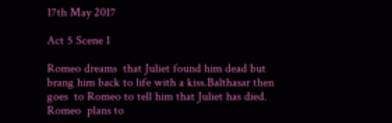17th May 2017

Act 5 Scene 1

Romeo dreams  that Juliet found him dead but brang him back to life with a kiss.Balthasar then goes  to Romeo to tell him that Juliet has died. Romeo  plans to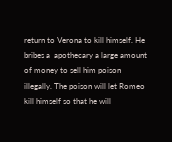return to Verona to kill himself. He bribes a  apothecary a large amount of money to sell him poison illegally. The poison will let Romeo kill himself so that he will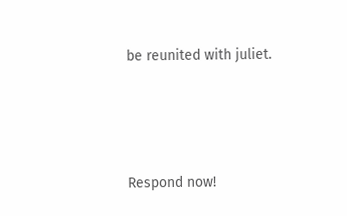be reunited with juliet.




Respond now!